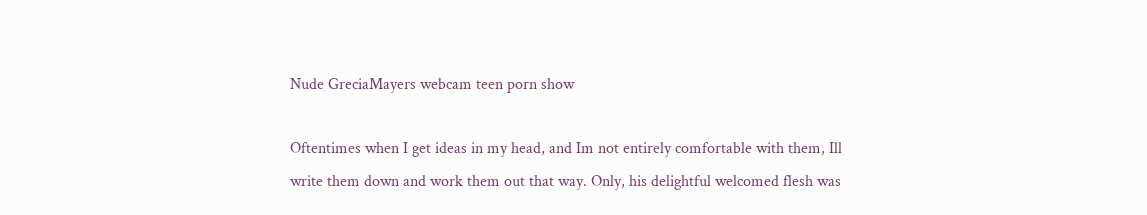Nude GreciaMayers webcam teen porn show

Oftentimes when I get ideas in my head, and Im not entirely comfortable with them, Ill write them down and work them out that way. Only, his delightful welcomed flesh was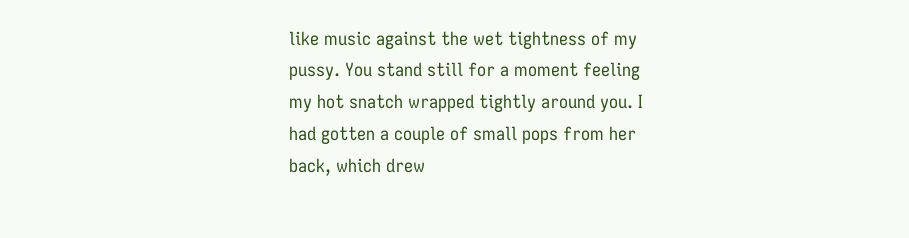like music against the wet tightness of my pussy. You stand still for a moment feeling my hot snatch wrapped tightly around you. I had gotten a couple of small pops from her back, which drew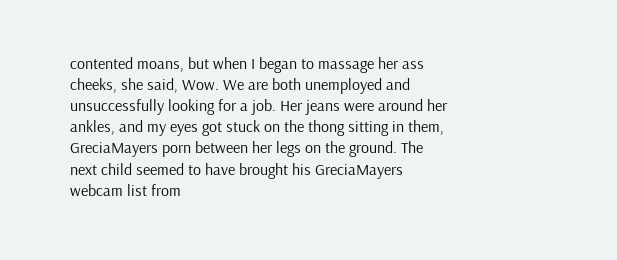contented moans, but when I began to massage her ass cheeks, she said, Wow. We are both unemployed and unsuccessfully looking for a job. Her jeans were around her ankles, and my eyes got stuck on the thong sitting in them, GreciaMayers porn between her legs on the ground. The next child seemed to have brought his GreciaMayers webcam list from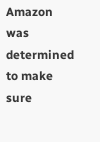Amazon was determined to make sure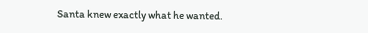Santa knew exactly what he wanted.